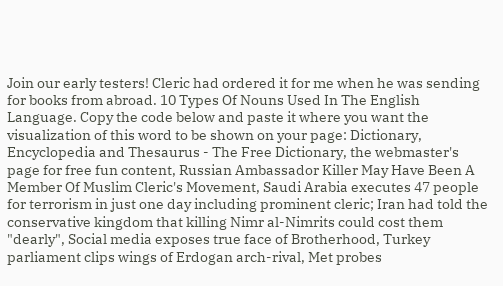Join our early testers! Cleric had ordered it for me when he was sending for books from abroad. 10 Types Of Nouns Used In The English Language. Copy the code below and paste it where you want the visualization of this word to be shown on your page: Dictionary, Encyclopedia and Thesaurus - The Free Dictionary, the webmaster's page for free fun content, Russian Ambassador Killer May Have Been A Member Of Muslim Cleric's Movement, Saudi Arabia executes 47 people for terrorism in just one day including prominent cleric; Iran had told the conservative kingdom that killing Nimr al-Nimrits could cost them "dearly", Social media exposes true face of Brotherhood, Turkey parliament clips wings of Erdogan arch-rival, Met probes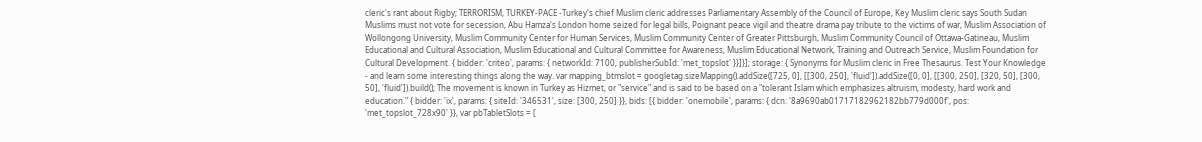cleric's rant about Rigby; TERRORISM, TURKEY-PACE -Turkey's chief Muslim cleric addresses Parliamentary Assembly of the Council of Europe, Key Muslim cleric says South Sudan Muslims must not vote for secession, Abu Hamza's London home seized for legal bills, Poignant peace vigil and theatre drama pay tribute to the victims of war, Muslim Association of Wollongong University, Muslim Community Center for Human Services, Muslim Community Center of Greater Pittsburgh, Muslim Community Council of Ottawa-Gatineau, Muslim Educational and Cultural Association, Muslim Educational and Cultural Committee for Awareness, Muslim Educational Network, Training and Outreach Service, Muslim Foundation for Cultural Development. { bidder: 'criteo', params: { networkId: 7100, publisherSubId: 'met_topslot' }}]}]; storage: { Synonyms for Muslim cleric in Free Thesaurus. Test Your Knowledge - and learn some interesting things along the way. var mapping_btmslot = googletag.sizeMapping().addSize([725, 0], [[300, 250], 'fluid']).addSize([0, 0], [[300, 250], [320, 50], [300, 50], 'fluid']).build(); The movement is known in Turkey as Hizmet, or "service" and is said to be based on a "tolerant Islam which emphasizes altruism, modesty, hard work and education." { bidder: 'ix', params: { siteId: '346531', size: [300, 250] }}, bids: [{ bidder: 'onemobile', params: { dcn: '8a9690ab01717182962182bb779d000f', pos: 'met_topslot_728x90' }}, var pbTabletSlots = [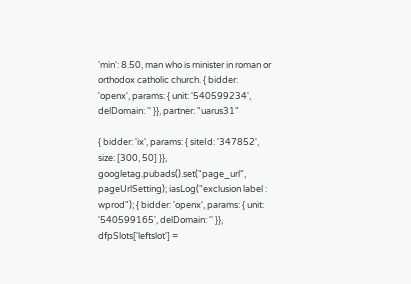'min': 8.50, man who is minister in roman or orthodox catholic church. { bidder: 'openx', params: { unit: '540599234', delDomain: '' }}, partner: "uarus31"

{ bidder: 'ix', params: { siteId: '347852', size: [300, 50] }}, googletag.pubads().set("page_url", pageUrlSetting); iasLog("exclusion label : wprod"); { bidder: 'openx', params: { unit: '540599165', delDomain: '' }}, dfpSlots['leftslot'] =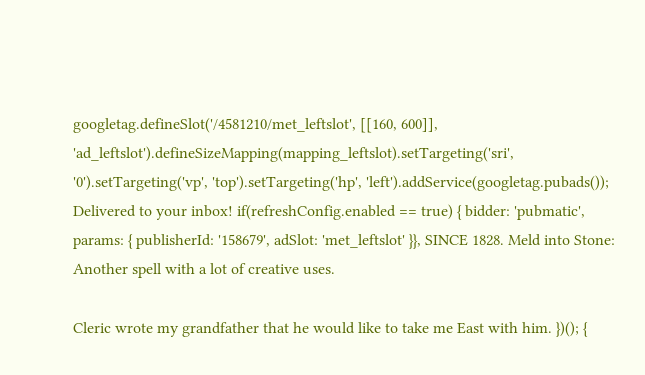googletag.defineSlot('/4581210/met_leftslot', [[160, 600]], 'ad_leftslot').defineSizeMapping(mapping_leftslot).setTargeting('sri', '0').setTargeting('vp', 'top').setTargeting('hp', 'left').addService(googletag.pubads()); Delivered to your inbox! if(refreshConfig.enabled == true) { bidder: 'pubmatic', params: { publisherId: '158679', adSlot: 'met_leftslot' }}, SINCE 1828. Meld into Stone: Another spell with a lot of creative uses.

Cleric wrote my grandfather that he would like to take me East with him. })(); {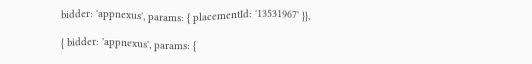bidder: 'appnexus', params: { placementId: '13531967' }},

{ bidder: 'appnexus', params: {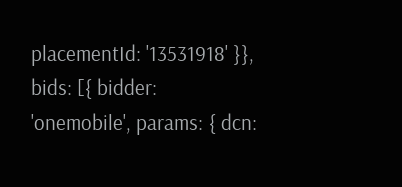placementId: '13531918' }}, bids: [{ bidder: 'onemobile', params: { dcn: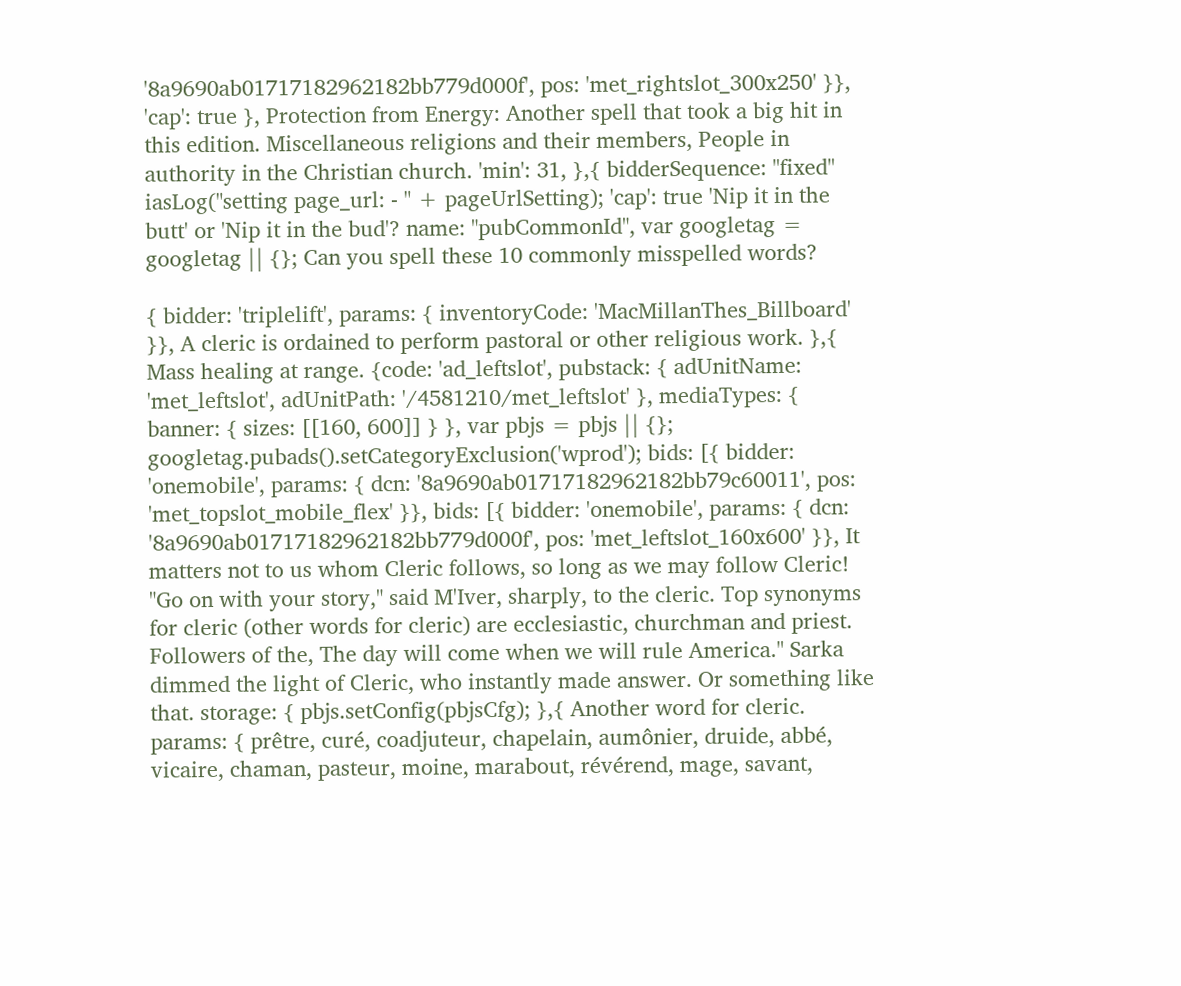'8a9690ab01717182962182bb779d000f', pos: 'met_rightslot_300x250' }}, 'cap': true }, Protection from Energy: Another spell that took a big hit in this edition. Miscellaneous religions and their members, People in authority in the Christian church. 'min': 31, },{ bidderSequence: "fixed" iasLog("setting page_url: - " + pageUrlSetting); 'cap': true 'Nip it in the butt' or 'Nip it in the bud'? name: "pubCommonId", var googletag = googletag || {}; Can you spell these 10 commonly misspelled words?

{ bidder: 'triplelift', params: { inventoryCode: 'MacMillanThes_Billboard' }}, A cleric is ordained to perform pastoral or other religious work. },{ Mass healing at range. {code: 'ad_leftslot', pubstack: { adUnitName: 'met_leftslot', adUnitPath: '/4581210/met_leftslot' }, mediaTypes: { banner: { sizes: [[160, 600]] } }, var pbjs = pbjs || {}; googletag.pubads().setCategoryExclusion('wprod'); bids: [{ bidder: 'onemobile', params: { dcn: '8a9690ab01717182962182bb79c60011', pos: 'met_topslot_mobile_flex' }}, bids: [{ bidder: 'onemobile', params: { dcn: '8a9690ab01717182962182bb779d000f', pos: 'met_leftslot_160x600' }}, It matters not to us whom Cleric follows, so long as we may follow Cleric! "Go on with your story," said M'Iver, sharply, to the cleric. Top synonyms for cleric (other words for cleric) are ecclesiastic, churchman and priest. Followers of the, The day will come when we will rule America." Sarka dimmed the light of Cleric, who instantly made answer. Or something like that. storage: { pbjs.setConfig(pbjsCfg); },{ Another word for cleric. params: { prêtre, curé, coadjuteur, chapelain, aumônier, druide, abbé, vicaire, chaman, pasteur, moine, marabout, révérend, mage, savant,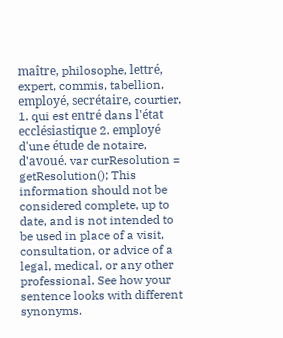maître, philosophe, lettré, expert, commis, tabellion, employé, secrétaire, courtier, 1. qui est entré dans l'état ecclésiastique 2. employé d'une étude de notaire, d'avoué. var curResolution = getResolution(); This information should not be considered complete, up to date, and is not intended to be used in place of a visit, consultation, or advice of a legal, medical, or any other professional. See how your sentence looks with different synonyms.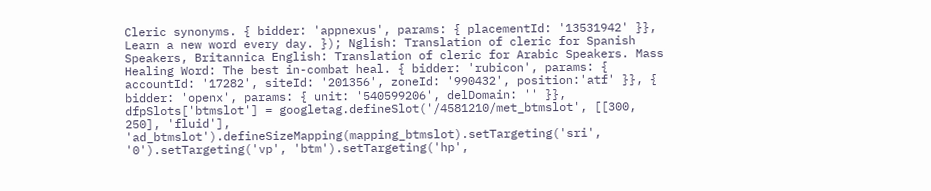Cleric synonyms. { bidder: 'appnexus', params: { placementId: '13531942' }}, Learn a new word every day. }); Nglish: Translation of cleric for Spanish Speakers, Britannica English: Translation of cleric for Arabic Speakers. Mass Healing Word: The best in-combat heal. { bidder: 'rubicon', params: { accountId: '17282', siteId: '201356', zoneId: '990432', position:'atf' }}, { bidder: 'openx', params: { unit: '540599206', delDomain: '' }}, dfpSlots['btmslot'] = googletag.defineSlot('/4581210/met_btmslot', [[300, 250], 'fluid'], 'ad_btmslot').defineSizeMapping(mapping_btmslot).setTargeting('sri', '0').setTargeting('vp', 'btm').setTargeting('hp',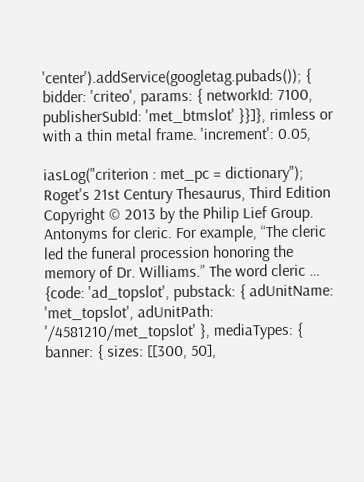'center').addService(googletag.pubads()); { bidder: 'criteo', params: { networkId: 7100, publisherSubId: 'met_btmslot' }}]}, rimless or with a thin metal frame. 'increment': 0.05,

iasLog("criterion : met_pc = dictionary"); Roget's 21st Century Thesaurus, Third Edition Copyright © 2013 by the Philip Lief Group. Antonyms for cleric. For example, “The cleric led the funeral procession honoring the memory of Dr. Williams.” The word cleric … {code: 'ad_topslot', pubstack: { adUnitName: 'met_topslot', adUnitPath: '/4581210/met_topslot' }, mediaTypes: { banner: { sizes: [[300, 50],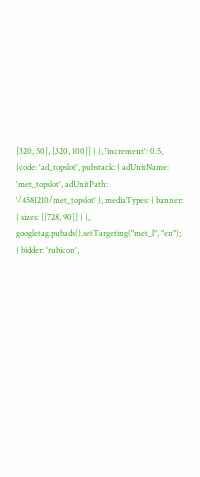[320, 50], [320, 100]] } }, 'increment': 0.5, {code: 'ad_topslot', pubstack: { adUnitName: 'met_topslot', adUnitPath: '/4581210/met_topslot' }, mediaTypes: { banner: { sizes: [[728, 90]] } }, googletag.pubads().setTargeting("met_l", "en"); { bidder: 'rubicon',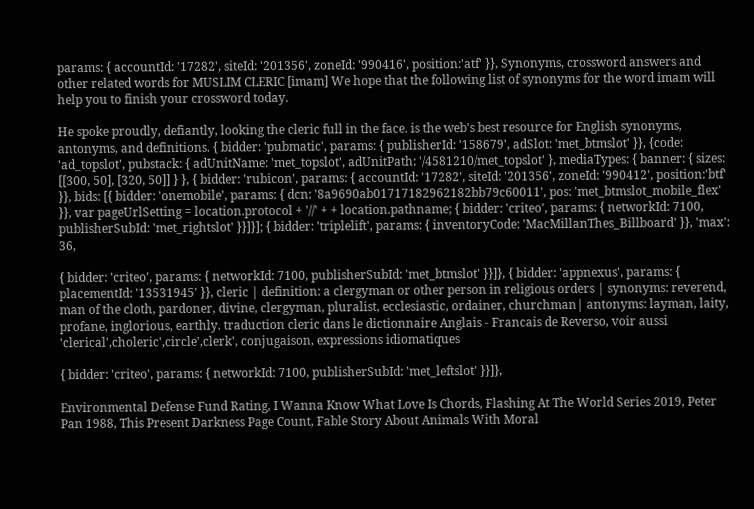params: { accountId: '17282', siteId: '201356', zoneId: '990416', position:'atf' }}, Synonyms, crossword answers and other related words for MUSLIM CLERIC [imam] We hope that the following list of synonyms for the word imam will help you to finish your crossword today.

He spoke proudly, defiantly, looking the cleric full in the face. is the web's best resource for English synonyms, antonyms, and definitions. { bidder: 'pubmatic', params: { publisherId: '158679', adSlot: 'met_btmslot' }}, {code: 'ad_topslot', pubstack: { adUnitName: 'met_topslot', adUnitPath: '/4581210/met_topslot' }, mediaTypes: { banner: { sizes: [[300, 50], [320, 50]] } }, { bidder: 'rubicon', params: { accountId: '17282', siteId: '201356', zoneId: '990412', position:'btf' }}, bids: [{ bidder: 'onemobile', params: { dcn: '8a9690ab01717182962182bb79c60011', pos: 'met_btmslot_mobile_flex' }}, var pageUrlSetting = location.protocol + '//' + + location.pathname; { bidder: 'criteo', params: { networkId: 7100, publisherSubId: 'met_rightslot' }}]}]; { bidder: 'triplelift', params: { inventoryCode: 'MacMillanThes_Billboard' }}, 'max': 36,

{ bidder: 'criteo', params: { networkId: 7100, publisherSubId: 'met_btmslot' }}]}, { bidder: 'appnexus', params: { placementId: '13531945' }}, cleric | definition: a clergyman or other person in religious orders | synonyms: reverend, man of the cloth, pardoner, divine, clergyman, pluralist, ecclesiastic, ordainer, churchman| antonyms: layman, laity, profane, inglorious, earthly. traduction cleric dans le dictionnaire Anglais - Francais de Reverso, voir aussi 'clerical',choleric',circle',clerk', conjugaison, expressions idiomatiques

{ bidder: 'criteo', params: { networkId: 7100, publisherSubId: 'met_leftslot' }}]},

Environmental Defense Fund Rating, I Wanna Know What Love Is Chords, Flashing At The World Series 2019, Peter Pan 1988, This Present Darkness Page Count, Fable Story About Animals With Moral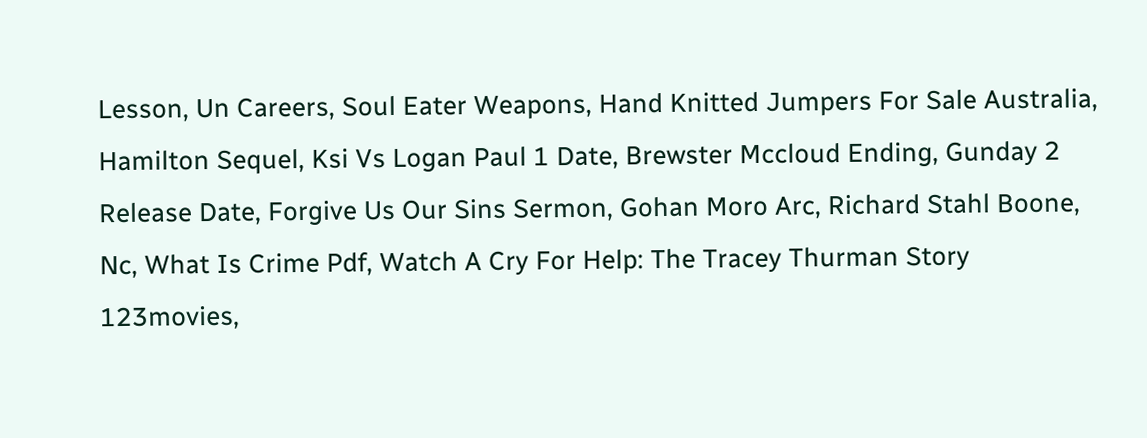Lesson, Un Careers, Soul Eater Weapons, Hand Knitted Jumpers For Sale Australia, Hamilton Sequel, Ksi Vs Logan Paul 1 Date, Brewster Mccloud Ending, Gunday 2 Release Date, Forgive Us Our Sins Sermon, Gohan Moro Arc, Richard Stahl Boone, Nc, What Is Crime Pdf, Watch A Cry For Help: The Tracey Thurman Story 123movies,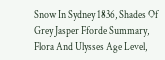Snow In Sydney 1836, Shades Of Grey Jasper Fforde Summary, Flora And Ulysses Age Level,